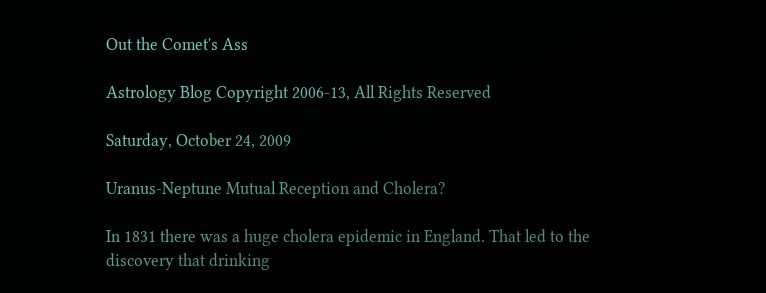Out the Comet's Ass

Astrology Blog Copyright 2006-13, All Rights Reserved

Saturday, October 24, 2009

Uranus-Neptune Mutual Reception and Cholera?

In 1831 there was a huge cholera epidemic in England. That led to the discovery that drinking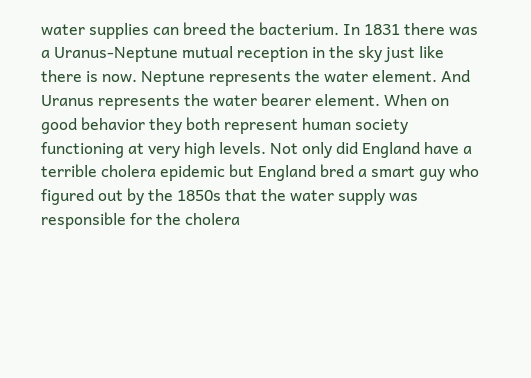water supplies can breed the bacterium. In 1831 there was a Uranus-Neptune mutual reception in the sky just like there is now. Neptune represents the water element. And Uranus represents the water bearer element. When on good behavior they both represent human society functioning at very high levels. Not only did England have a terrible cholera epidemic but England bred a smart guy who figured out by the 1850s that the water supply was responsible for the cholera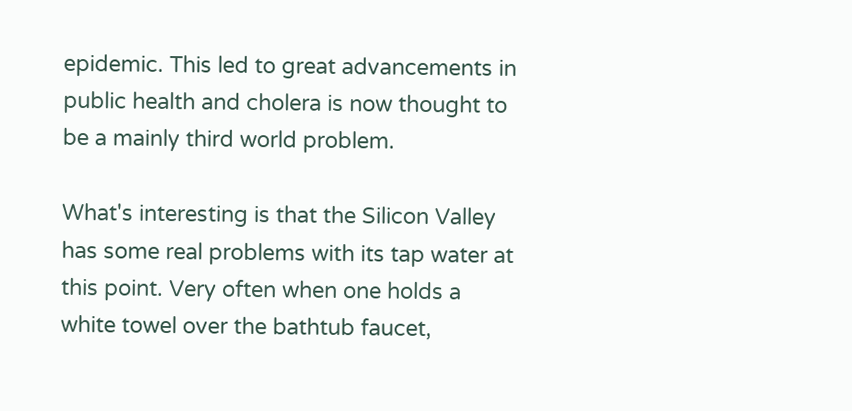epidemic. This led to great advancements in public health and cholera is now thought to be a mainly third world problem.

What's interesting is that the Silicon Valley has some real problems with its tap water at this point. Very often when one holds a white towel over the bathtub faucet,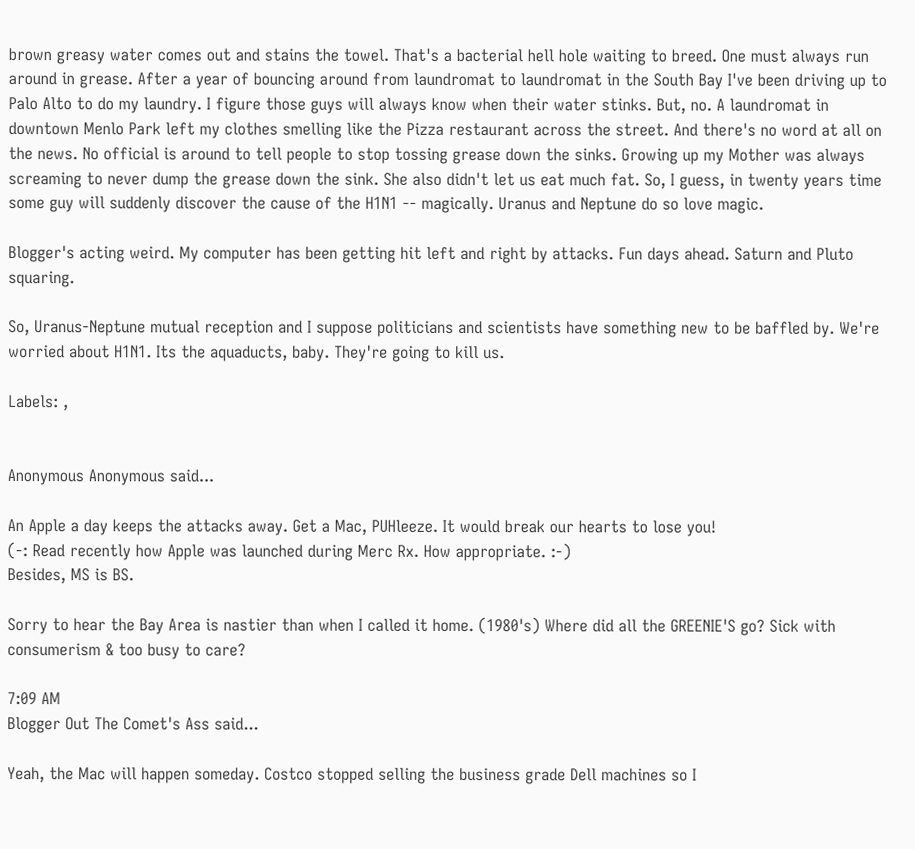brown greasy water comes out and stains the towel. That's a bacterial hell hole waiting to breed. One must always run around in grease. After a year of bouncing around from laundromat to laundromat in the South Bay I've been driving up to Palo Alto to do my laundry. I figure those guys will always know when their water stinks. But, no. A laundromat in downtown Menlo Park left my clothes smelling like the Pizza restaurant across the street. And there's no word at all on the news. No official is around to tell people to stop tossing grease down the sinks. Growing up my Mother was always screaming to never dump the grease down the sink. She also didn't let us eat much fat. So, I guess, in twenty years time some guy will suddenly discover the cause of the H1N1 -- magically. Uranus and Neptune do so love magic.

Blogger's acting weird. My computer has been getting hit left and right by attacks. Fun days ahead. Saturn and Pluto squaring.

So, Uranus-Neptune mutual reception and I suppose politicians and scientists have something new to be baffled by. We're worried about H1N1. Its the aquaducts, baby. They're going to kill us.

Labels: ,


Anonymous Anonymous said...

An Apple a day keeps the attacks away. Get a Mac, PUHleeze. It would break our hearts to lose you!
(-: Read recently how Apple was launched during Merc Rx. How appropriate. :-)
Besides, MS is BS.

Sorry to hear the Bay Area is nastier than when I called it home. (1980's) Where did all the GREENIE'S go? Sick with consumerism & too busy to care?

7:09 AM
Blogger Out The Comet's Ass said...

Yeah, the Mac will happen someday. Costco stopped selling the business grade Dell machines so I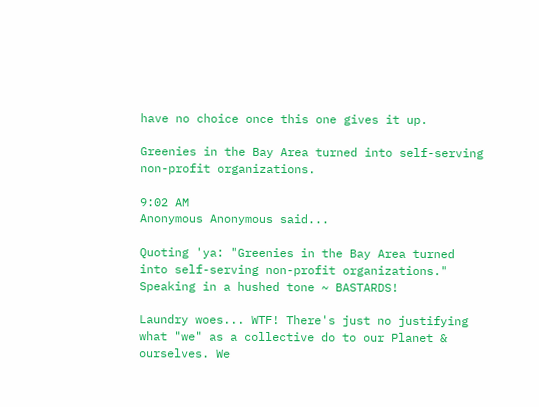have no choice once this one gives it up.

Greenies in the Bay Area turned into self-serving non-profit organizations.

9:02 AM
Anonymous Anonymous said...

Quoting 'ya: "Greenies in the Bay Area turned into self-serving non-profit organizations."
Speaking in a hushed tone ~ BASTARDS!

Laundry woes... WTF! There's just no justifying what "we" as a collective do to our Planet & ourselves. We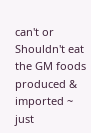can't or Shouldn't eat the GM foods produced & imported ~ just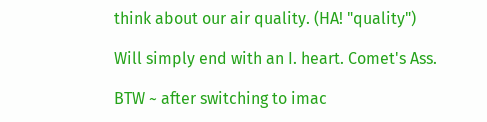think about our air quality. (HA! "quality")

Will simply end with an I. heart. Comet's Ass.

BTW ~ after switching to imac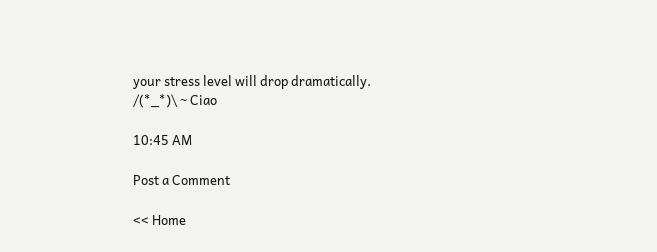your stress level will drop dramatically.
/(*_*)\ ~ Ciao

10:45 AM

Post a Comment

<< Home